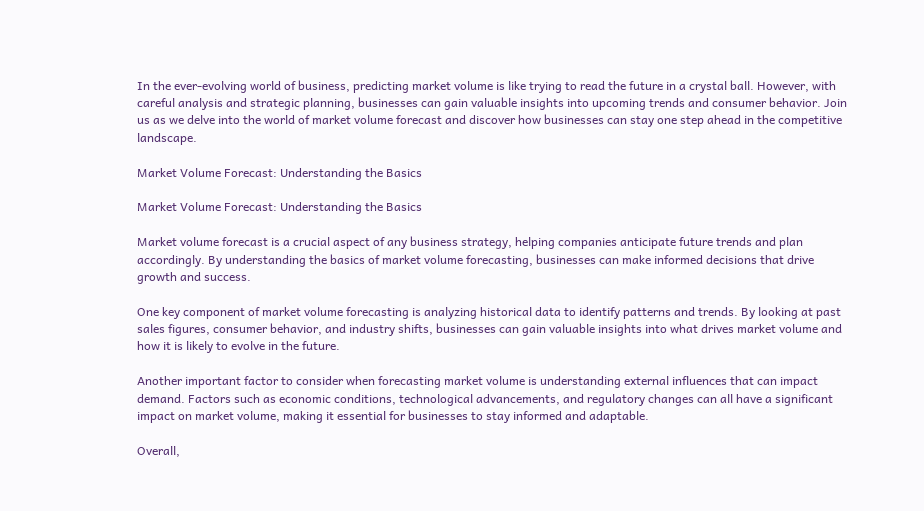In the ever-evolving world of business, predicting market volume is like trying to read the future in a crystal ball. However, with careful analysis and strategic planning, businesses can gain valuable insights into upcoming trends and consumer behavior. Join us as we delve into the world of market volume forecast and discover how businesses can stay one step ahead in the competitive landscape.

Market Volume Forecast: Understanding the Basics

Market Volume Forecast: Understanding the Basics

Market volume forecast is a crucial aspect of any business strategy, helping companies anticipate future trends and plan accordingly. By understanding the basics of market volume forecasting, businesses can make informed decisions that drive growth and success.

One key component of market volume forecasting is analyzing historical data to identify patterns and trends. By looking at past sales figures, consumer behavior, and industry shifts, businesses can gain valuable insights into what drives market volume and how it is likely to evolve in the future.

Another important factor to consider when forecasting market volume is understanding external influences that can impact demand. Factors such as economic conditions, technological advancements, and regulatory changes can all have a significant impact on market volume, making it essential for businesses to stay informed and adaptable.

Overall,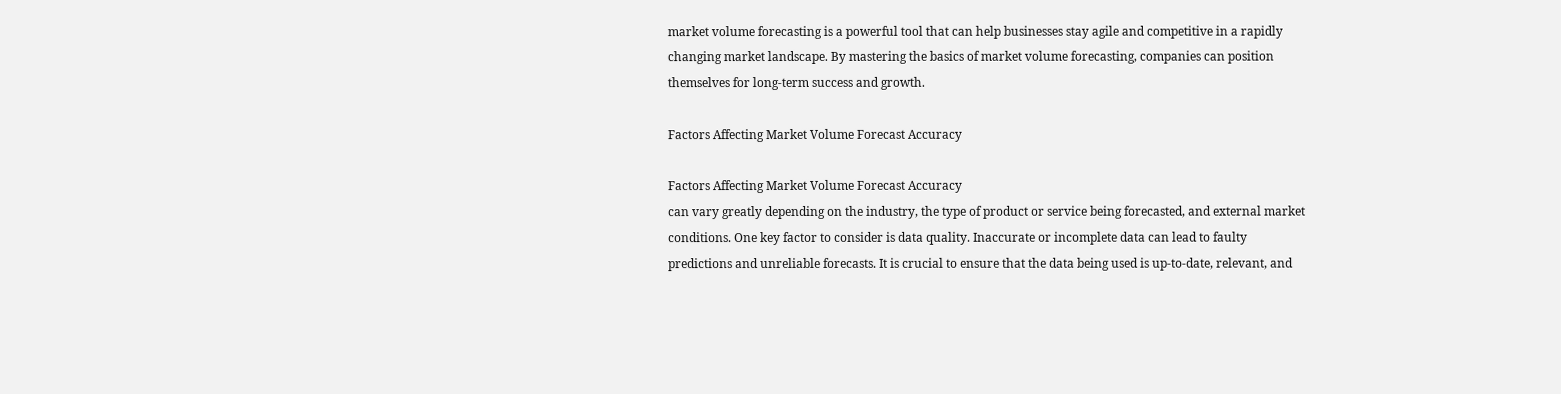market volume forecasting is a powerful tool that can help businesses stay agile and competitive in a rapidly changing market landscape. By mastering the basics of market volume forecasting, companies can position themselves for long-term success and growth.

Factors Affecting Market Volume Forecast Accuracy

Factors Affecting Market Volume Forecast Accuracy
can vary greatly depending on the industry, the type of product or service being forecasted, and external market conditions. One key factor to consider is data quality. Inaccurate or incomplete data can lead to faulty predictions and unreliable forecasts. It is crucial to ensure that the data being used is up-to-date, relevant, and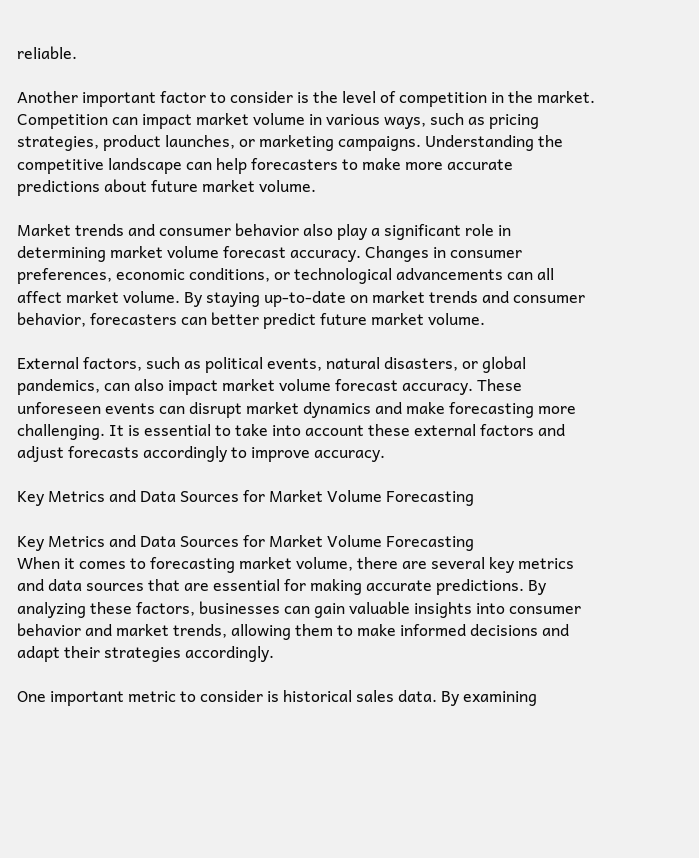reliable.

Another important factor to consider is the level of competition in the market. Competition can impact market volume in various ways, such as pricing strategies, product launches, or marketing campaigns. Understanding the competitive landscape can help forecasters to make more accurate predictions about future market volume.

Market trends and consumer behavior also play a significant role in determining market volume forecast accuracy. Changes in consumer preferences, economic conditions, or technological advancements can all affect market volume. By staying up-to-date on market trends and consumer behavior, forecasters can better predict future market volume.

External factors, such as political events, natural disasters, or global pandemics, can also impact market volume forecast accuracy. These unforeseen events can disrupt market dynamics and make forecasting more challenging. It is essential to take into account these external factors and adjust forecasts accordingly to improve accuracy.

Key Metrics and Data Sources for Market Volume Forecasting

Key Metrics and Data Sources for Market Volume Forecasting
When it comes to forecasting market volume, there are several key metrics and data sources that are essential for making accurate predictions. By analyzing these factors, businesses can gain valuable insights into consumer behavior and market trends, allowing them to make informed decisions and adapt their strategies accordingly.

One important metric to consider is historical sales data. By examining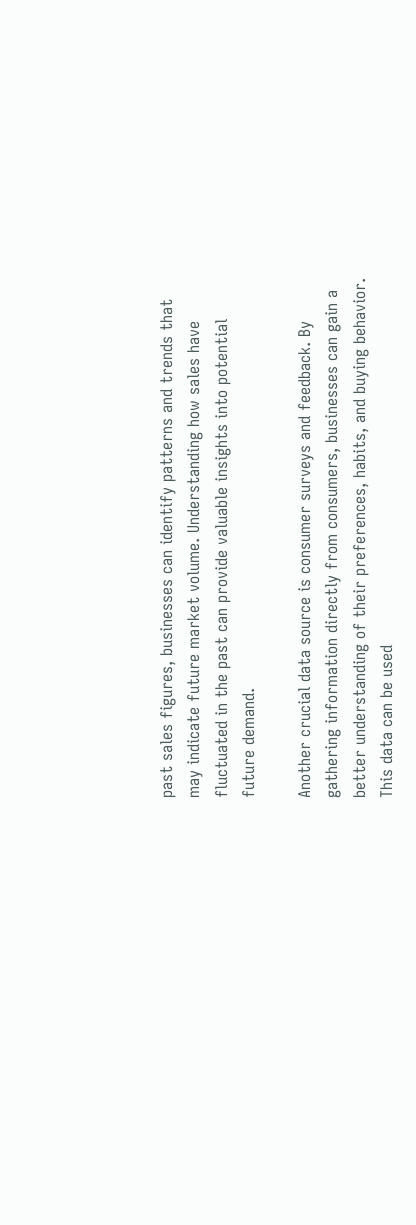past sales figures, businesses can identify patterns and trends that may indicate future market volume. Understanding how sales have fluctuated in the past can provide valuable insights into potential future demand.

Another crucial data source is consumer surveys and feedback. By gathering information directly from consumers, businesses can gain a better understanding of their preferences, habits, and buying behavior. This data can be used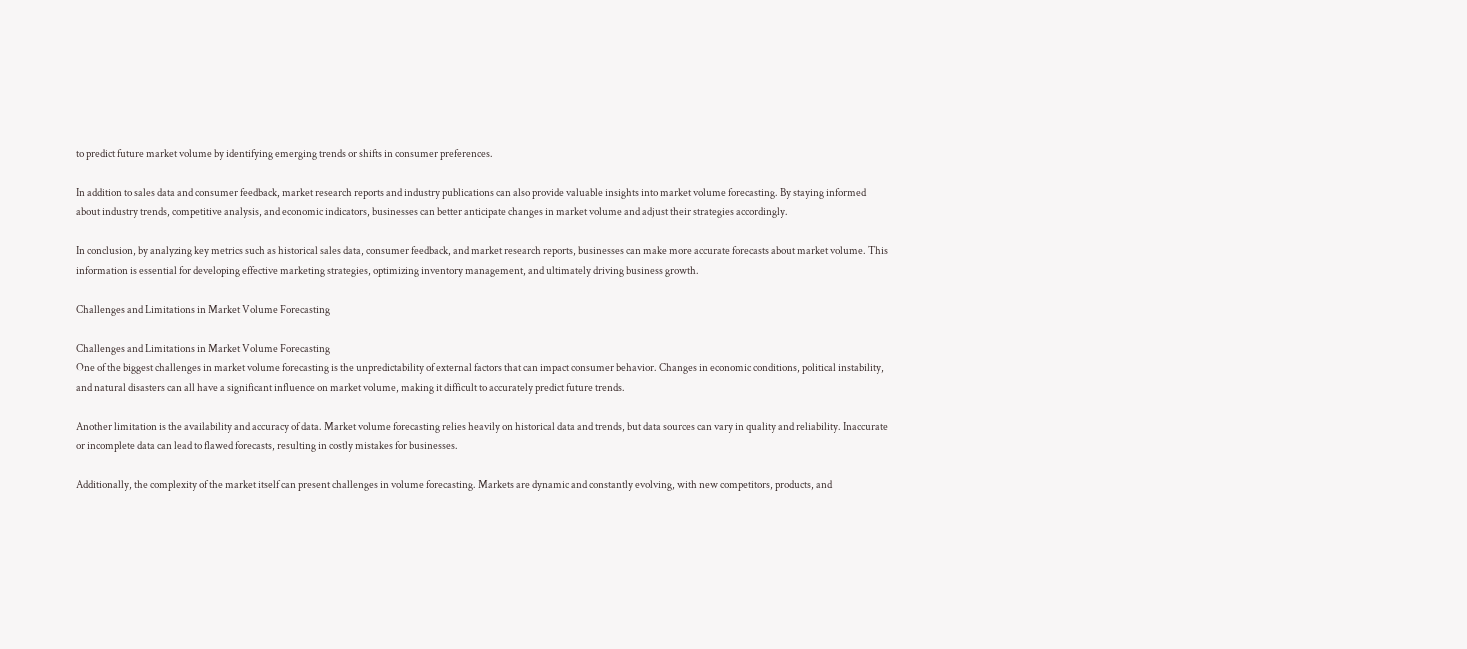to predict future market volume by identifying emerging trends or shifts in consumer preferences.

In addition to sales data and consumer feedback, market research reports and industry publications can also provide valuable insights into market volume forecasting. By staying informed about industry trends, competitive analysis, and economic indicators, businesses can better anticipate changes in market volume and adjust their strategies accordingly.

In conclusion, by analyzing key metrics such as historical sales data, consumer feedback, and market research reports, businesses can make more accurate forecasts about market volume. This information is essential for developing effective marketing strategies, optimizing inventory management, and ultimately driving business growth.

Challenges and Limitations in Market Volume Forecasting

Challenges and Limitations in Market Volume Forecasting
One of the biggest challenges in market volume forecasting is the unpredictability of external factors that can impact consumer behavior. Changes in economic conditions, political instability, and natural disasters can all have a significant influence on market volume, making it difficult to accurately predict future trends.

Another limitation is the availability and accuracy of data. Market volume forecasting relies heavily on historical data and trends, but data sources can vary in quality and reliability. Inaccurate or incomplete data can lead to flawed forecasts, resulting in costly mistakes for businesses.

Additionally, the complexity of the market itself can present challenges in volume forecasting. Markets are dynamic and constantly evolving, with new competitors, products, and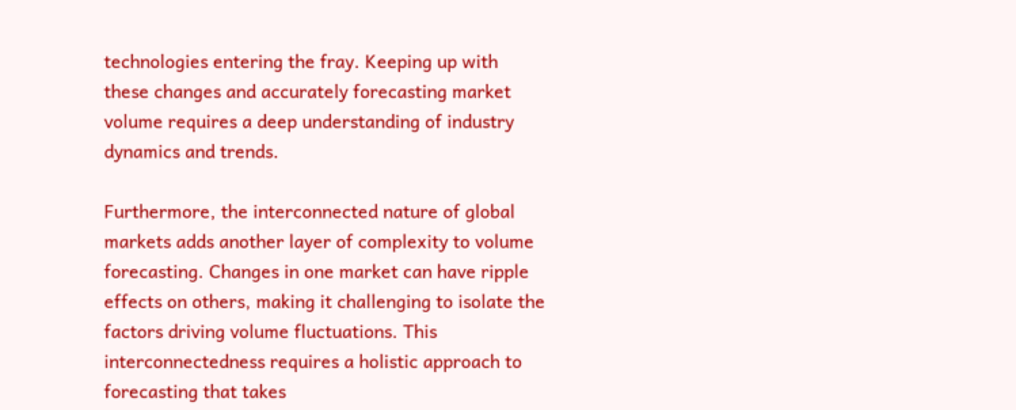technologies entering the fray. Keeping up with these changes and accurately forecasting market volume requires a deep understanding of industry dynamics and trends.

Furthermore, the interconnected nature of global markets adds another layer of complexity to volume forecasting. Changes in one market can have ripple effects on others, making it challenging to isolate the factors driving volume fluctuations. This interconnectedness requires a holistic approach to forecasting that takes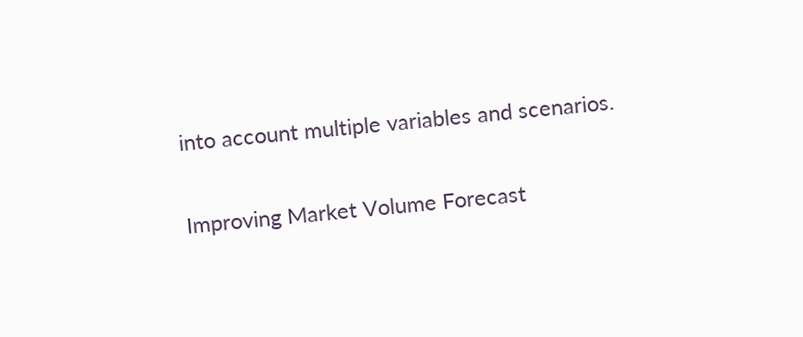into account multiple variables and scenarios.

Improving Market Volume Forecast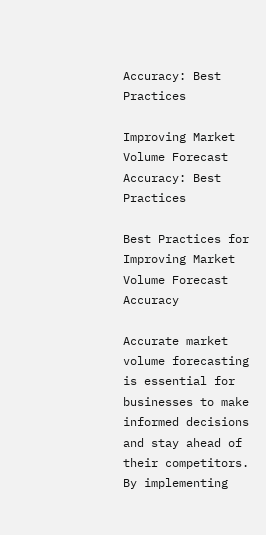Accuracy: Best Practices

Improving Market Volume Forecast Accuracy: Best Practices

Best Practices for Improving Market Volume Forecast Accuracy

Accurate market volume forecasting is essential for businesses to make informed decisions and stay ahead of their competitors. By implementing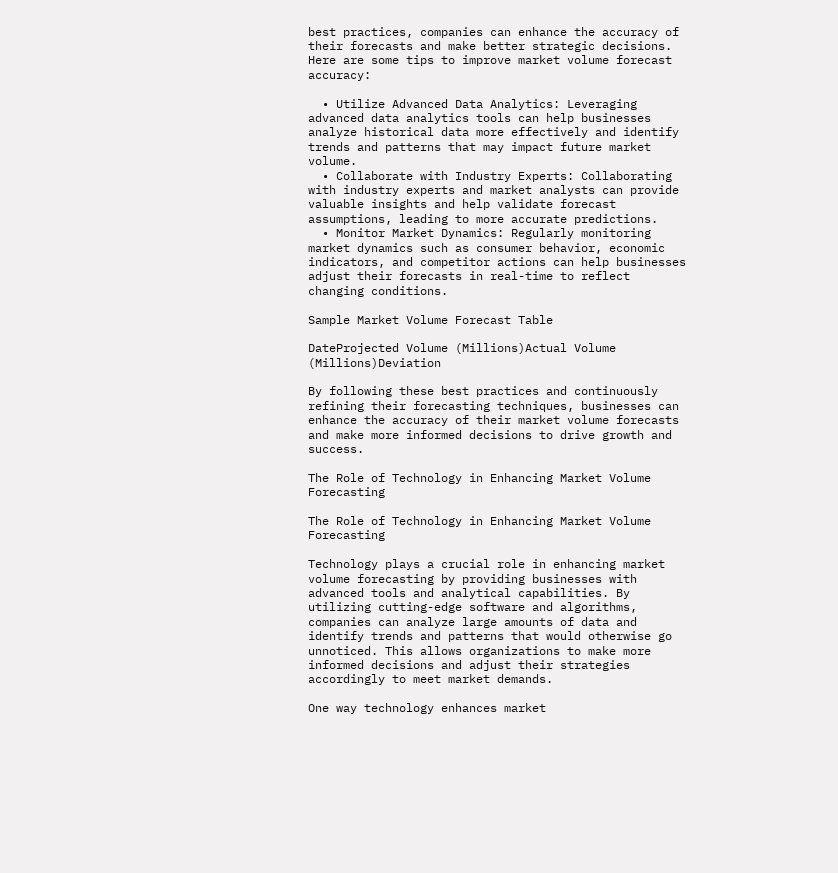best practices, companies can enhance the accuracy of their forecasts and make better strategic decisions. Here are some tips to improve market volume forecast accuracy:

  • Utilize Advanced Data Analytics: Leveraging advanced data analytics tools can help businesses analyze historical data more effectively and identify trends and patterns that may impact future market volume.
  • Collaborate with Industry Experts: Collaborating with industry experts and market analysts can provide valuable insights and help validate forecast assumptions, leading to more accurate predictions.
  • Monitor Market Dynamics: Regularly monitoring market dynamics such as consumer behavior, economic indicators, and competitor actions can help businesses adjust their forecasts in real-time to reflect changing conditions.

Sample Market Volume Forecast Table

DateProjected Volume (Millions)Actual Volume (Millions)Deviation

By following these best practices and continuously refining their forecasting techniques, businesses can enhance the accuracy of their market volume forecasts and make more informed decisions to drive growth and success.

The Role of Technology in Enhancing Market Volume Forecasting

The Role of Technology in Enhancing Market Volume Forecasting

Technology plays a crucial role in enhancing market volume forecasting by providing businesses with advanced tools and analytical capabilities. By utilizing cutting-edge software and algorithms, companies can analyze large amounts of data and identify trends and patterns that would otherwise go unnoticed. This allows organizations to make more informed decisions and adjust their strategies accordingly to meet market demands.

One way technology enhances market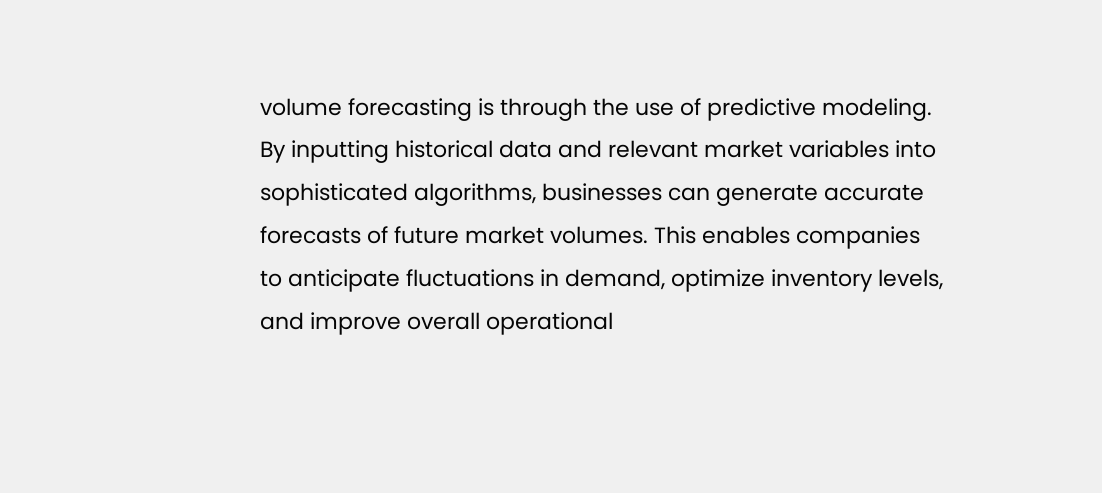volume forecasting is through the use of predictive modeling. By inputting historical data and relevant market variables into sophisticated algorithms, businesses can generate accurate forecasts of future market volumes. This enables companies to anticipate fluctuations in demand, optimize inventory levels, and improve overall operational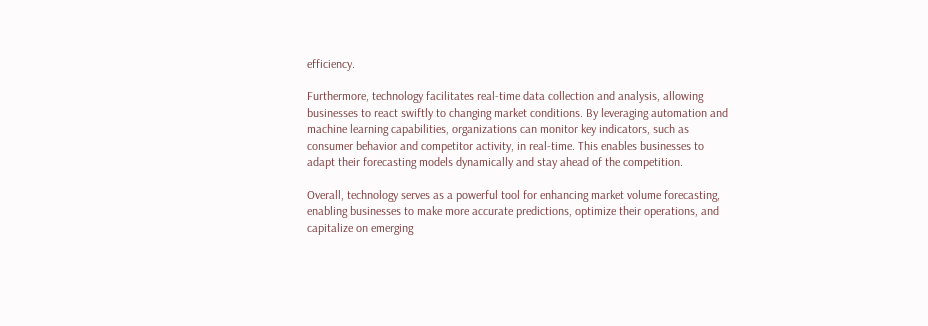efficiency.

Furthermore, technology facilitates real-time data collection and analysis, allowing businesses to react swiftly to changing market conditions. By leveraging automation and machine learning capabilities, organizations can monitor key indicators, such as consumer behavior and competitor activity, in real-time. This enables businesses to adapt their forecasting models dynamically and stay ahead of the competition.

Overall, technology serves as a powerful tool for enhancing market volume forecasting, enabling businesses to make more accurate predictions, optimize their operations, and capitalize on emerging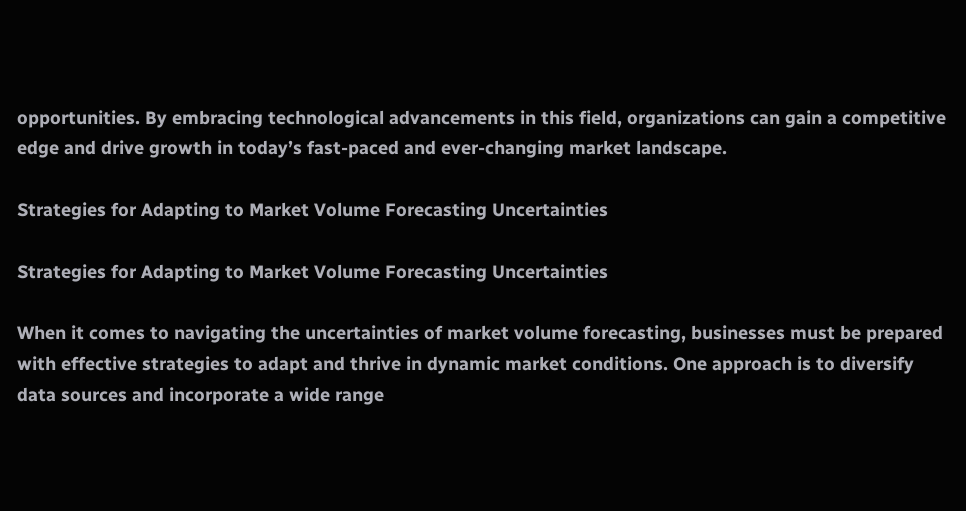opportunities. By embracing technological advancements in this field, organizations can gain a competitive edge and drive growth in today’s fast-paced and ever-changing market landscape.

Strategies for Adapting to Market Volume Forecasting Uncertainties

Strategies for Adapting to Market Volume Forecasting Uncertainties

When it comes to navigating the uncertainties of market volume forecasting, businesses must be prepared with effective strategies to adapt and thrive in dynamic market conditions. One approach is to diversify data sources and incorporate a wide range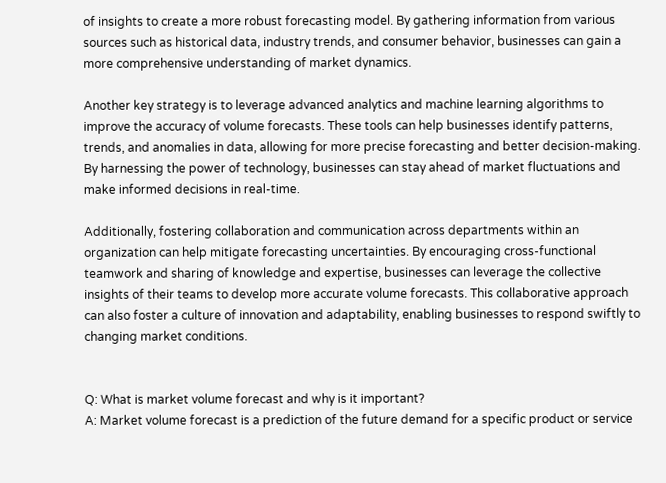of insights to create a more robust forecasting model. By gathering information from various sources such as historical data, industry trends, and consumer behavior, businesses can gain a more comprehensive understanding of market dynamics.

Another key strategy is to leverage advanced analytics and machine learning algorithms to improve the accuracy of volume forecasts. These tools can help businesses identify patterns, trends, and anomalies in data, allowing for more precise forecasting and better decision-making. By harnessing the power of technology, businesses can stay ahead of market fluctuations and make informed decisions in real-time.

Additionally, fostering collaboration and communication across departments within an organization can help mitigate forecasting uncertainties. By encouraging cross-functional teamwork and sharing of knowledge and expertise, businesses can leverage the collective insights of their teams to develop more accurate volume forecasts. This collaborative approach can also foster a culture of innovation and adaptability, enabling businesses to respond swiftly to changing market conditions.


Q: What is market volume forecast and why is it important?
A: Market volume forecast is a prediction of the future demand for a specific product or service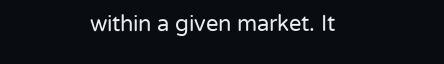within a given market. It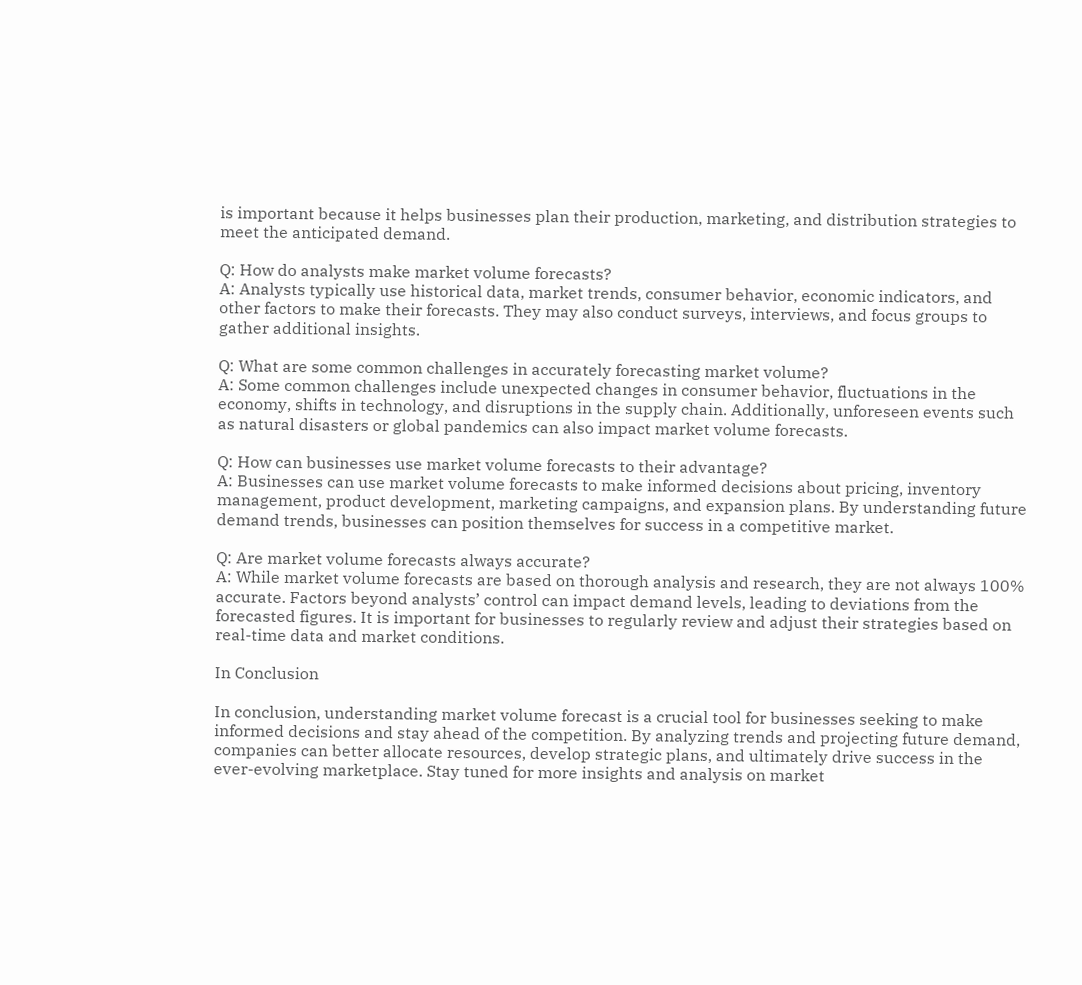is important because it helps businesses plan their production, marketing, and distribution strategies to meet the anticipated demand.

Q: How do analysts make market volume forecasts?
A: Analysts typically use historical data, market trends, consumer behavior, economic indicators, and other factors to make their forecasts. They may also conduct surveys, interviews, and focus groups to gather additional insights.

Q: What are some common challenges in accurately forecasting market volume?
A: Some common challenges include unexpected changes in consumer behavior, fluctuations in the economy, shifts in technology, and disruptions in the supply chain. Additionally, unforeseen events such as natural disasters or global pandemics can also impact market volume forecasts.

Q: How can businesses use market volume forecasts to their advantage?
A: Businesses can use market volume forecasts to make informed decisions about pricing, inventory management, product development, marketing campaigns, and expansion plans. By understanding future demand trends, businesses can position themselves for success in a competitive market.

Q: Are market volume forecasts always accurate?
A: While market volume forecasts are based on thorough analysis and research, they are not always 100% accurate. Factors beyond analysts’ control can impact demand levels, leading to deviations from the forecasted figures. It is important for businesses to regularly review and adjust their strategies based on real-time data and market conditions.

In Conclusion

In conclusion, understanding market volume forecast is a crucial tool for businesses seeking to make informed decisions and stay ahead of the competition. By analyzing trends and projecting future demand, companies can better allocate resources, develop strategic plans, and ultimately drive success in the ever-evolving marketplace. Stay tuned for more insights and analysis on market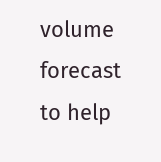volume forecast to help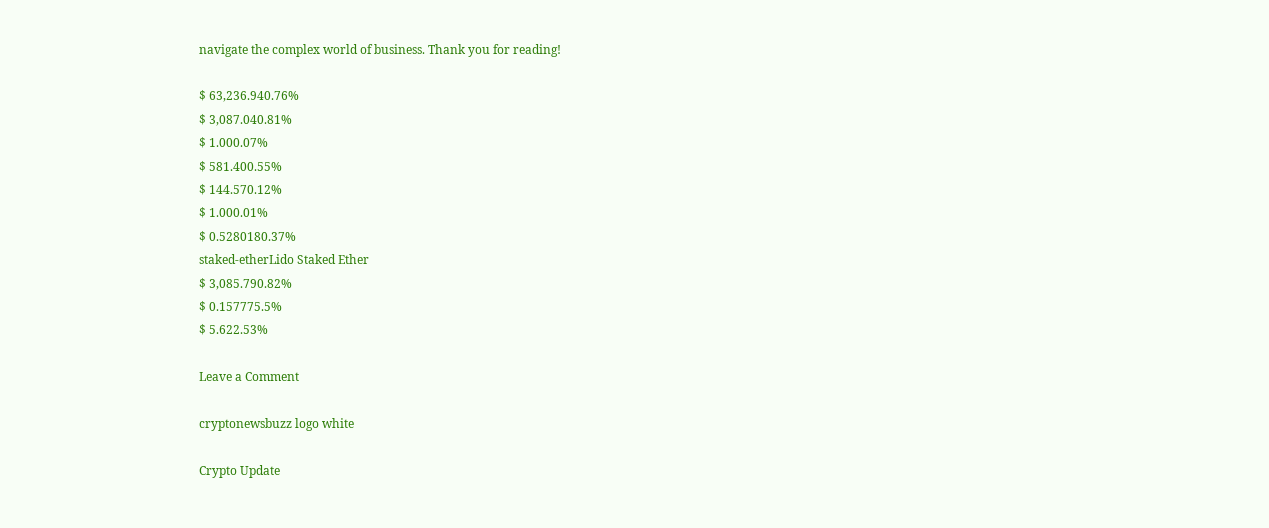navigate the complex world of business. Thank you for reading!

$ 63,236.940.76%
$ 3,087.040.81%
$ 1.000.07%
$ 581.400.55%
$ 144.570.12%
$ 1.000.01%
$ 0.5280180.37%
staked-etherLido Staked Ether
$ 3,085.790.82%
$ 0.157775.5%
$ 5.622.53%

Leave a Comment

cryptonewsbuzz logo white

Crypto Update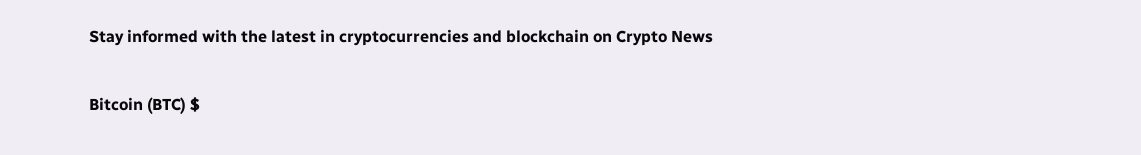Stay informed with the latest in cryptocurrencies and blockchain on Crypto News

Bitcoin (BTC) $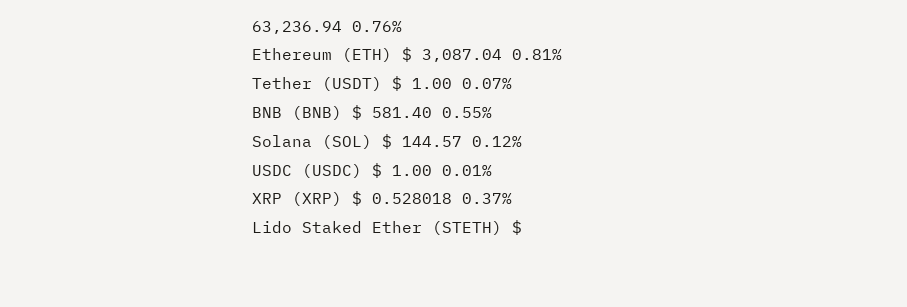63,236.94 0.76%
Ethereum (ETH) $ 3,087.04 0.81%
Tether (USDT) $ 1.00 0.07%
BNB (BNB) $ 581.40 0.55%
Solana (SOL) $ 144.57 0.12%
USDC (USDC) $ 1.00 0.01%
XRP (XRP) $ 0.528018 0.37%
Lido Staked Ether (STETH) $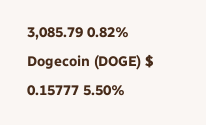3,085.79 0.82%
Dogecoin (DOGE) $ 0.15777 5.50%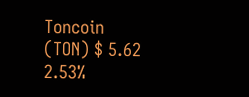Toncoin (TON) $ 5.62 2.53%